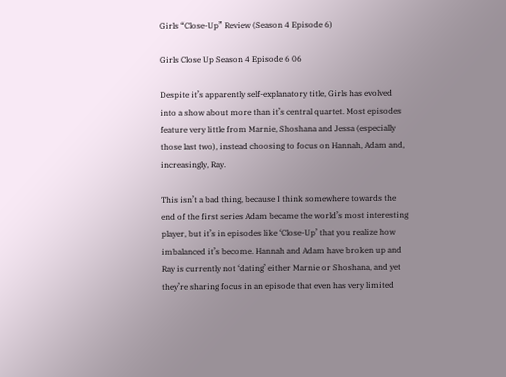Girls “Close-Up” Review (Season 4 Episode 6)

Girls Close Up Season 4 Episode 6 06

Despite it’s apparently self-explanatory title, Girls has evolved into a show about more than it’s central quartet. Most episodes feature very little from Marnie, Shoshana and Jessa (especially those last two), instead choosing to focus on Hannah, Adam and, increasingly, Ray.

This isn’t a bad thing, because I think somewhere towards the end of the first series Adam became the world’s most interesting player, but it’s in episodes like ‘Close-Up’ that you realize how imbalanced it’s become. Hannah and Adam have broken up and Ray is currently not ‘dating’ either Marnie or Shoshana, and yet they’re sharing focus in an episode that even has very limited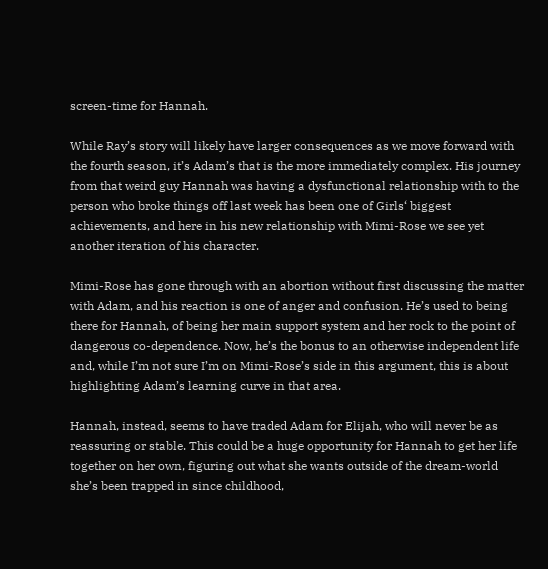screen-time for Hannah.

While Ray’s story will likely have larger consequences as we move forward with the fourth season, it’s Adam’s that is the more immediately complex. His journey from that weird guy Hannah was having a dysfunctional relationship with to the person who broke things off last week has been one of Girls‘ biggest achievements, and here in his new relationship with Mimi-Rose we see yet another iteration of his character.

Mimi-Rose has gone through with an abortion without first discussing the matter with Adam, and his reaction is one of anger and confusion. He’s used to being there for Hannah, of being her main support system and her rock to the point of dangerous co-dependence. Now, he’s the bonus to an otherwise independent life and, while I’m not sure I’m on Mimi-Rose’s side in this argument, this is about highlighting Adam’s learning curve in that area.

Hannah, instead, seems to have traded Adam for Elijah, who will never be as reassuring or stable. This could be a huge opportunity for Hannah to get her life together on her own, figuring out what she wants outside of the dream-world she’s been trapped in since childhood,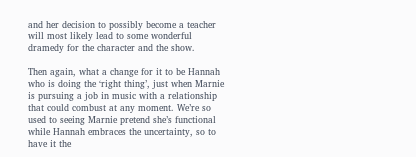and her decision to possibly become a teacher will most likely lead to some wonderful dramedy for the character and the show.

Then again, what a change for it to be Hannah who is doing the ‘right thing’, just when Marnie is pursuing a job in music with a relationship that could combust at any moment. We’re so used to seeing Marnie pretend she’s functional while Hannah embraces the uncertainty, so to have it the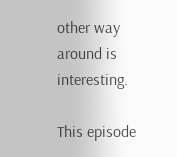other way around is interesting.

This episode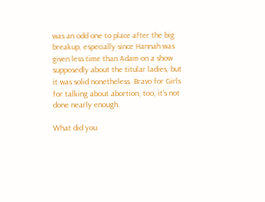was an odd one to place after the big breakup, especially since Hannah was given less time than Adam on a show supposedly about the titular ladies, but it was solid nonetheless. Bravo for Girls for talking about abortion, too, it’s not done nearly enough.

What did you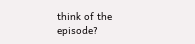think of the episode?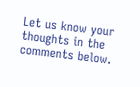Let us know your thoughts in the comments below.